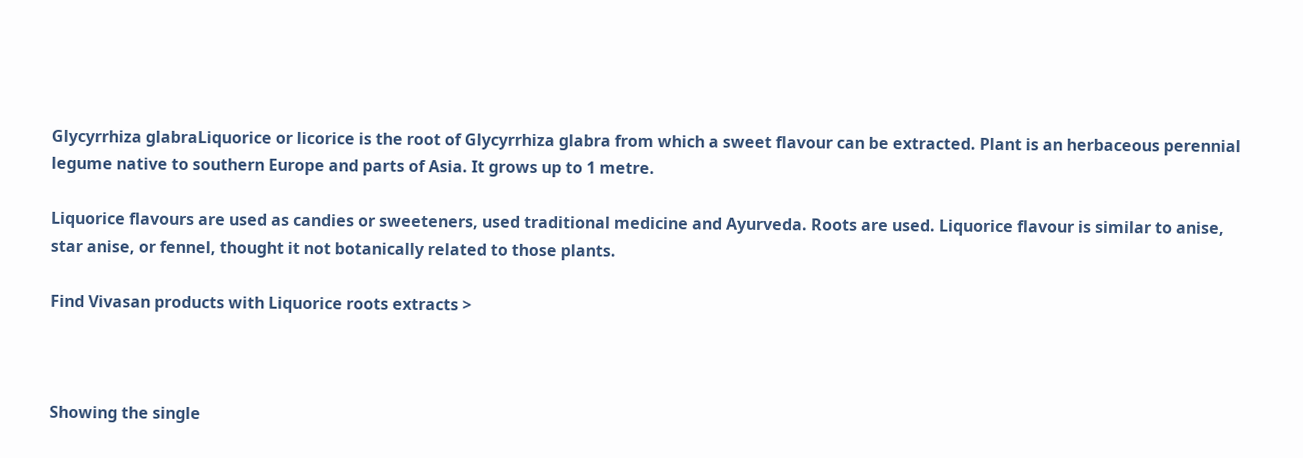Glycyrrhiza glabraLiquorice or licorice is the root of Glycyrrhiza glabra from which a sweet flavour can be extracted. Plant is an herbaceous perennial legume native to southern Europe and parts of Asia. It grows up to 1 metre.

Liquorice flavours are used as candies or sweeteners, used traditional medicine and Ayurveda. Roots are used. Liquorice flavour is similar to anise, star anise, or fennel, thought it not botanically related to those plants.

Find Vivasan products with Liquorice roots extracts >



Showing the single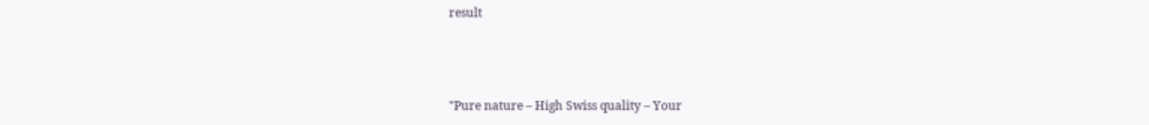result



"Pure nature – High Swiss quality – Your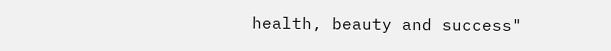health, beauty and success"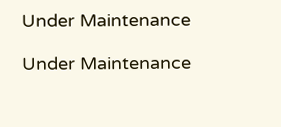Under Maintenance

Under Maintenance